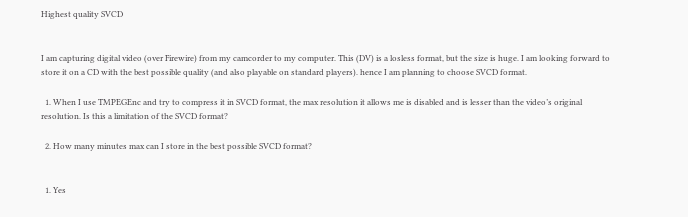Highest quality SVCD


I am capturing digital video (over Firewire) from my camcorder to my computer. This (DV) is a losless format, but the size is huge. I am looking forward to store it on a CD with the best possible quality (and also playable on standard players). hence I am planning to choose SVCD format.

  1. When I use TMPEGEnc and try to compress it in SVCD format, the max resolution it allows me is disabled and is lesser than the video’s original resolution. Is this a limitation of the SVCD format?

  2. How many minutes max can I store in the best possible SVCD format?


  1. Yes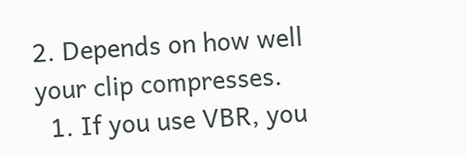2. Depends on how well your clip compresses.
  1. If you use VBR, you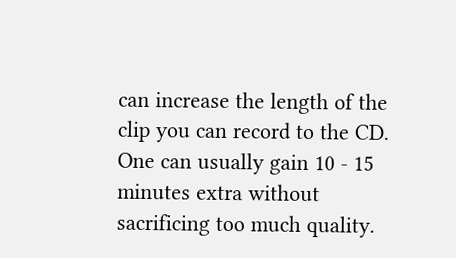can increase the length of the clip you can record to the CD. One can usually gain 10 - 15 minutes extra without sacrificing too much quality.